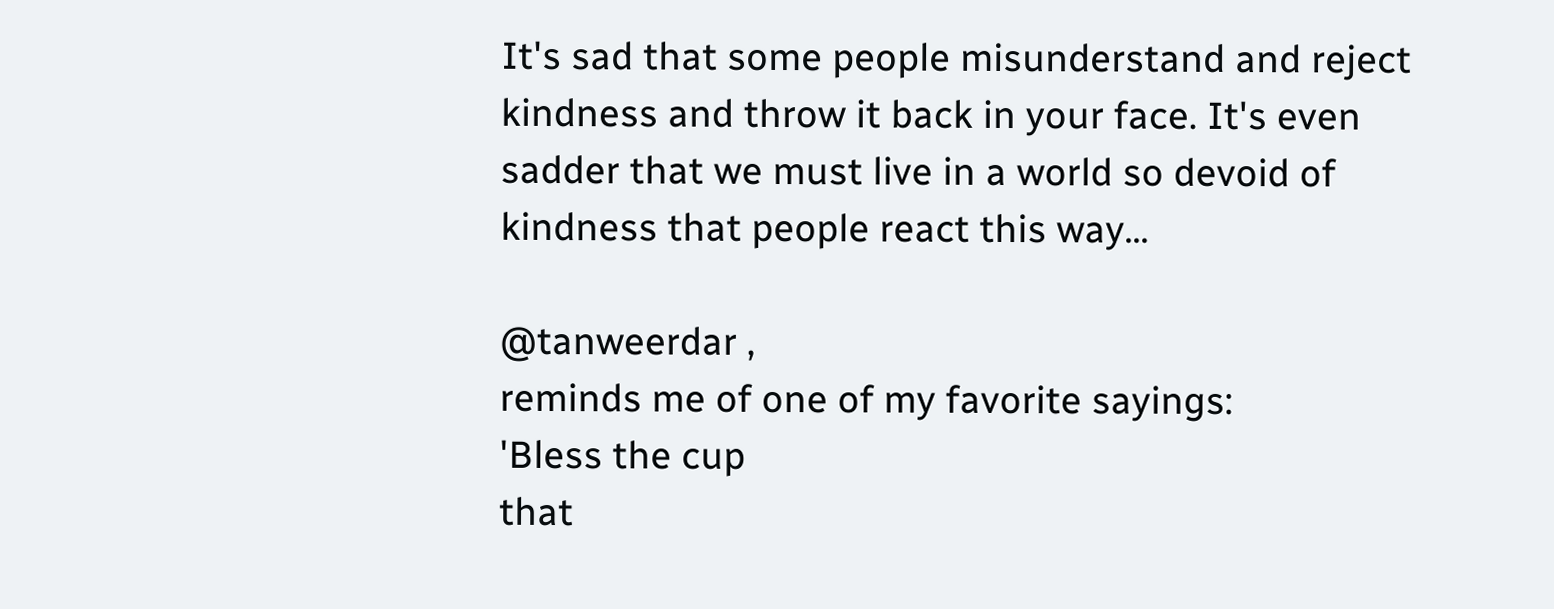It's sad that some people misunderstand and reject kindness and throw it back in your face. It's even sadder that we must live in a world so devoid of kindness that people react this way...

@tanweerdar ,
reminds me of one of my favorite sayings:
'Bless the cup
that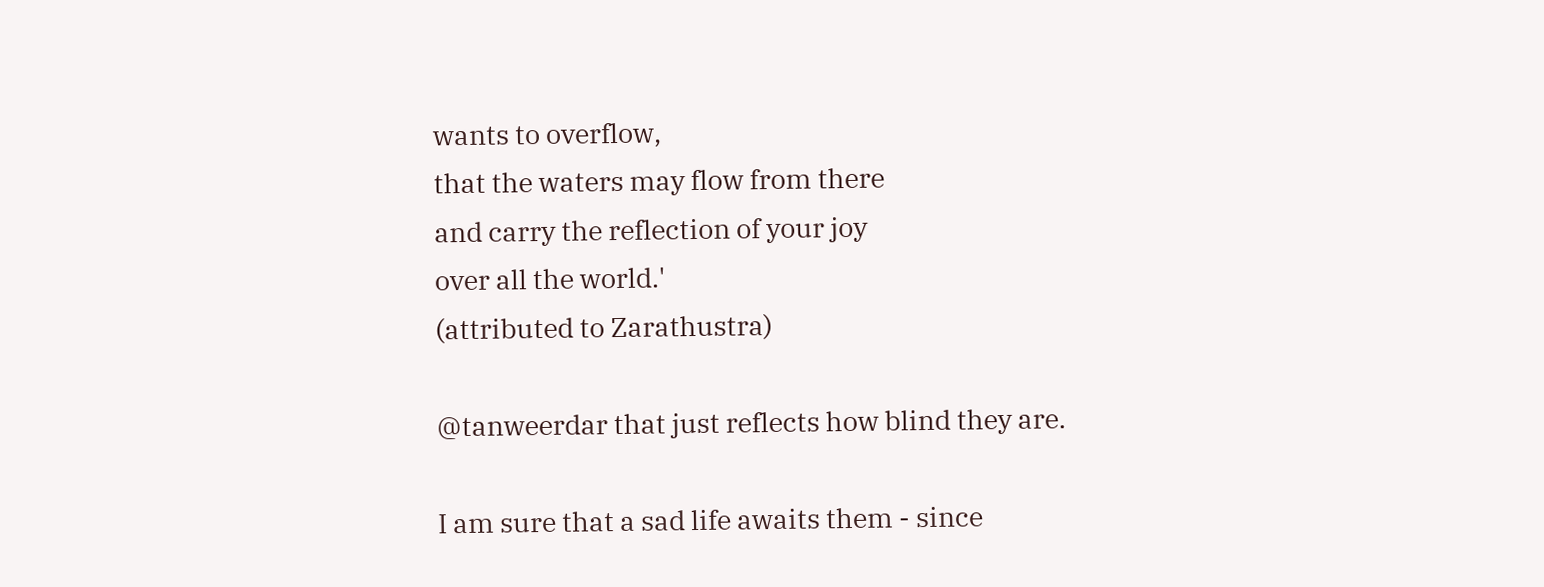wants to overflow,
that the waters may flow from there
and carry the reflection of your joy
over all the world.'
(attributed to Zarathustra)

@tanweerdar that just reflects how blind they are.

I am sure that a sad life awaits them - since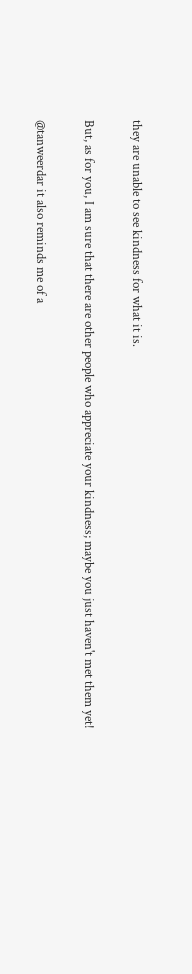they are unable to see kindness for what it is.

But, as for you, I am sure that there are other people who appreciate your kindness; maybe you just haven't met them yet!

@tanweerdar it also reminds me of a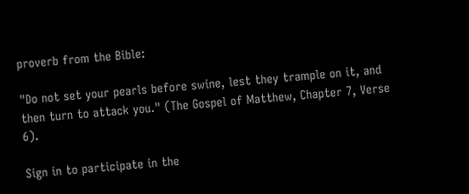proverb from the Bible:

"Do not set your pearls before swine, lest they trample on it, and then turn to attack you." (The Gospel of Matthew, Chapter 7, Verse 6).

Sign in to participate in the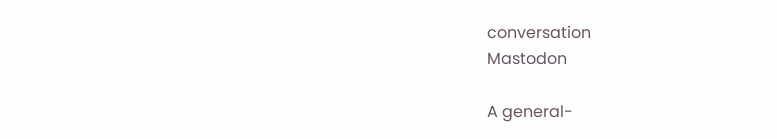conversation
Mastodon

A general-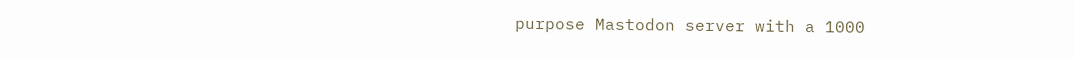purpose Mastodon server with a 1000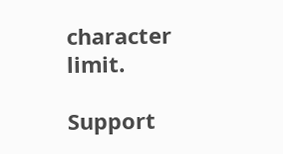character limit.

Support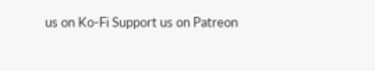us on Ko-Fi Support us on Patreon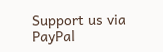Support us via PayPal